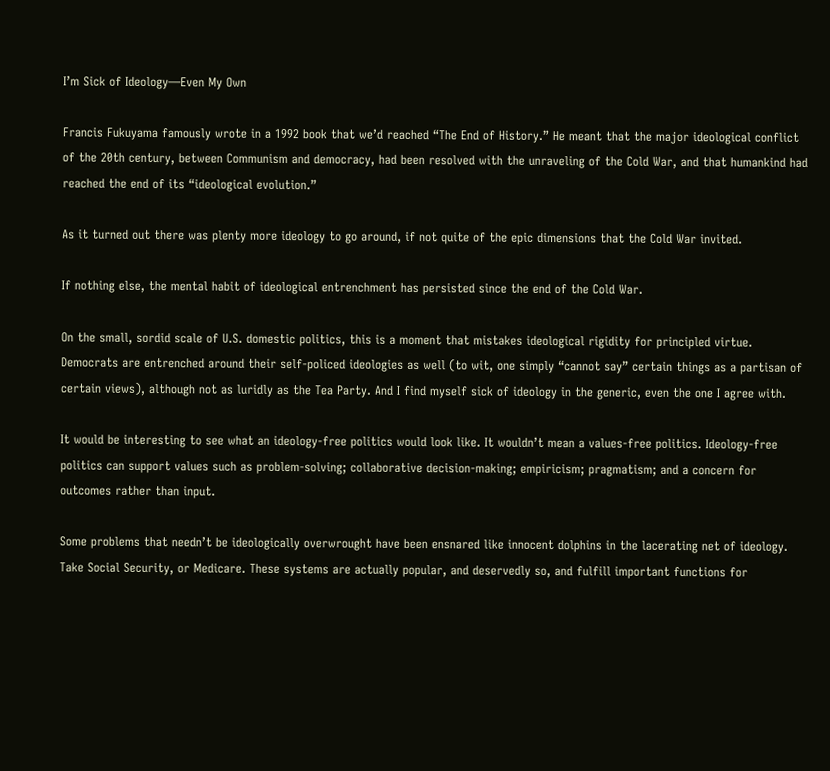I’m Sick of Ideology—Even My Own

Francis Fukuyama famously wrote in a 1992 book that we’d reached “The End of History.” He meant that the major ideological conflict of the 20th century, between Communism and democracy, had been resolved with the unraveling of the Cold War, and that humankind had reached the end of its “ideological evolution.”

As it turned out there was plenty more ideology to go around, if not quite of the epic dimensions that the Cold War invited.

If nothing else, the mental habit of ideological entrenchment has persisted since the end of the Cold War.

On the small, sordid scale of U.S. domestic politics, this is a moment that mistakes ideological rigidity for principled virtue. Democrats are entrenched around their self-policed ideologies as well (to wit, one simply “cannot say” certain things as a partisan of certain views), although not as luridly as the Tea Party. And I find myself sick of ideology in the generic, even the one I agree with.

It would be interesting to see what an ideology-free politics would look like. It wouldn’t mean a values-free politics. Ideology-free politics can support values such as problem-solving; collaborative decision-making; empiricism; pragmatism; and a concern for outcomes rather than input.

Some problems that needn’t be ideologically overwrought have been ensnared like innocent dolphins in the lacerating net of ideology. Take Social Security, or Medicare. These systems are actually popular, and deservedly so, and fulfill important functions for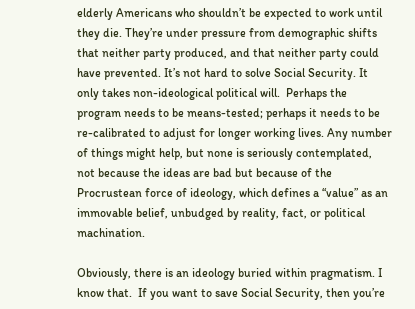elderly Americans who shouldn’t be expected to work until they die. They’re under pressure from demographic shifts that neither party produced, and that neither party could have prevented. It’s not hard to solve Social Security. It only takes non-ideological political will.  Perhaps the program needs to be means-tested; perhaps it needs to be re-calibrated to adjust for longer working lives. Any number of things might help, but none is seriously contemplated, not because the ideas are bad but because of the Procrustean force of ideology, which defines a “value” as an immovable belief, unbudged by reality, fact, or political machination.

Obviously, there is an ideology buried within pragmatism. I know that.  If you want to save Social Security, then you’re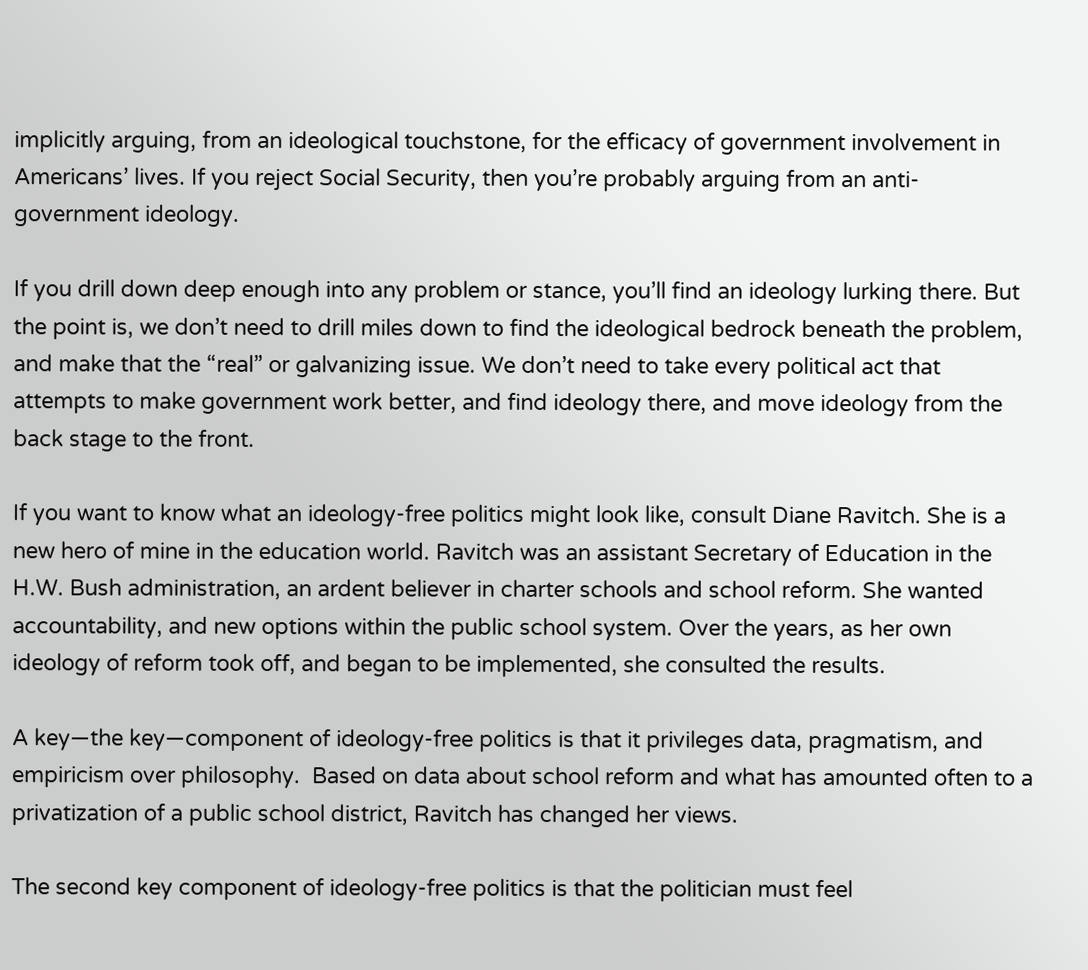implicitly arguing, from an ideological touchstone, for the efficacy of government involvement in Americans’ lives. If you reject Social Security, then you’re probably arguing from an anti-government ideology.

If you drill down deep enough into any problem or stance, you’ll find an ideology lurking there. But the point is, we don’t need to drill miles down to find the ideological bedrock beneath the problem, and make that the “real” or galvanizing issue. We don’t need to take every political act that attempts to make government work better, and find ideology there, and move ideology from the back stage to the front.

If you want to know what an ideology-free politics might look like, consult Diane Ravitch. She is a new hero of mine in the education world. Ravitch was an assistant Secretary of Education in the H.W. Bush administration, an ardent believer in charter schools and school reform. She wanted accountability, and new options within the public school system. Over the years, as her own ideology of reform took off, and began to be implemented, she consulted the results.

A key—the key—component of ideology-free politics is that it privileges data, pragmatism, and empiricism over philosophy.  Based on data about school reform and what has amounted often to a privatization of a public school district, Ravitch has changed her views.

The second key component of ideology-free politics is that the politician must feel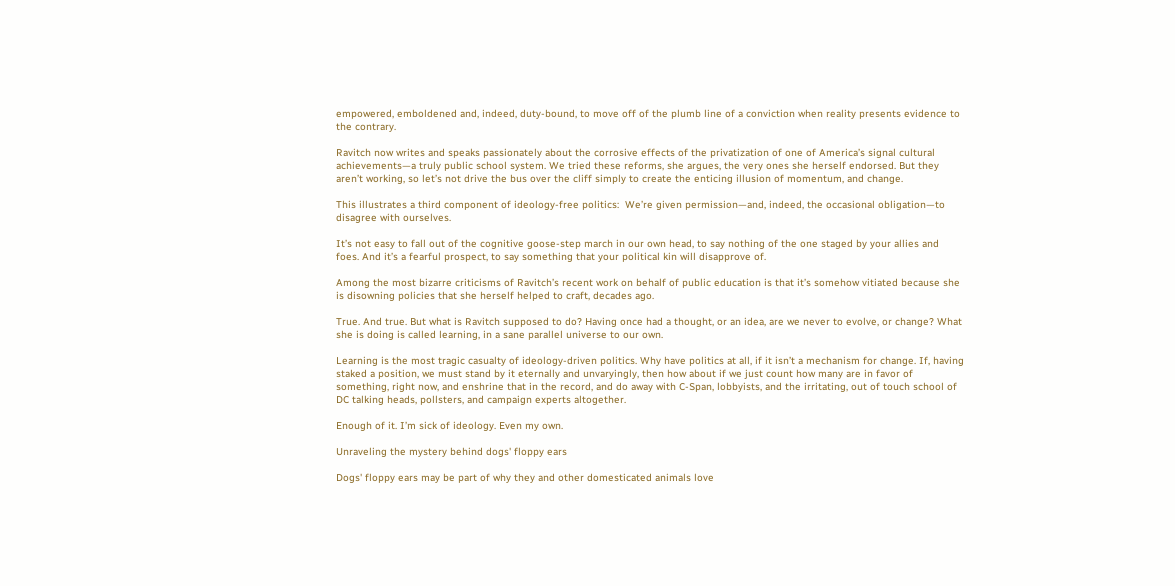empowered, emboldened and, indeed, duty-bound, to move off of the plumb line of a conviction when reality presents evidence to the contrary.

Ravitch now writes and speaks passionately about the corrosive effects of the privatization of one of America’s signal cultural achievements—a truly public school system. We tried these reforms, she argues, the very ones she herself endorsed. But they aren’t working, so let’s not drive the bus over the cliff simply to create the enticing illusion of momentum, and change.

This illustrates a third component of ideology-free politics:  We’re given permission—and, indeed, the occasional obligation—to disagree with ourselves.

It’s not easy to fall out of the cognitive goose-step march in our own head, to say nothing of the one staged by your allies and foes. And it’s a fearful prospect, to say something that your political kin will disapprove of.

Among the most bizarre criticisms of Ravitch’s recent work on behalf of public education is that it’s somehow vitiated because she is disowning policies that she herself helped to craft, decades ago.

True. And true. But what is Ravitch supposed to do? Having once had a thought, or an idea, are we never to evolve, or change? What she is doing is called learning, in a sane parallel universe to our own.

Learning is the most tragic casualty of ideology-driven politics. Why have politics at all, if it isn’t a mechanism for change. If, having staked a position, we must stand by it eternally and unvaryingly, then how about if we just count how many are in favor of something, right now, and enshrine that in the record, and do away with C-Span, lobbyists, and the irritating, out of touch school of DC talking heads, pollsters, and campaign experts altogether.

Enough of it. I’m sick of ideology. Even my own.

Unraveling the mystery behind dogs' floppy ears

Dogs' floppy ears may be part of why they and other domesticated animals love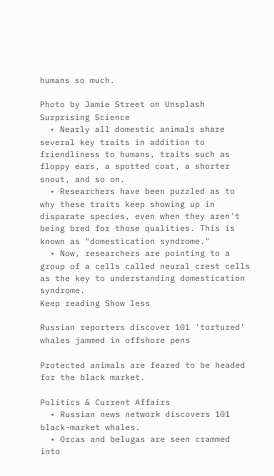humans so much.

Photo by Jamie Street on Unsplash
Surprising Science
  • Nearly all domestic animals share several key traits in addition to friendliness to humans, traits such as floppy ears, a spotted coat, a shorter snout, and so on.
  • Researchers have been puzzled as to why these traits keep showing up in disparate species, even when they aren't being bred for those qualities. This is known as "domestication syndrome."
  • Now, researchers are pointing to a group of a cells called neural crest cells as the key to understanding domestication syndrome.
Keep reading Show less

Russian reporters discover 101 'tortured' whales jammed in offshore pens

Protected animals are feared to be headed for the black market.

Politics & Current Affairs
  • Russian news network discovers 101 black-market whales.
  • Orcas and belugas are seen crammed into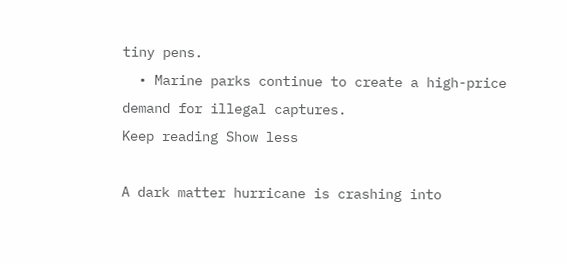tiny pens.
  • Marine parks continue to create a high-price demand for illegal captures.
Keep reading Show less

A dark matter hurricane is crashing into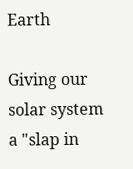Earth

Giving our solar system a "slap in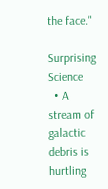the face."

Surprising Science
  • A stream of galactic debris is hurtling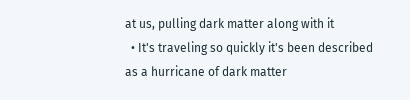at us, pulling dark matter along with it
  • It's traveling so quickly it's been described as a hurricane of dark matter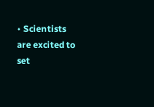• Scientists are excited to set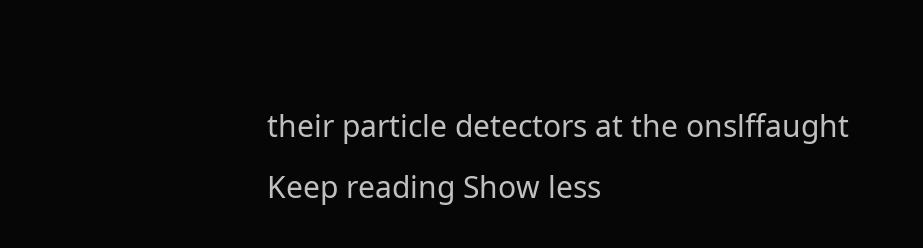their particle detectors at the onslffaught
Keep reading Show less